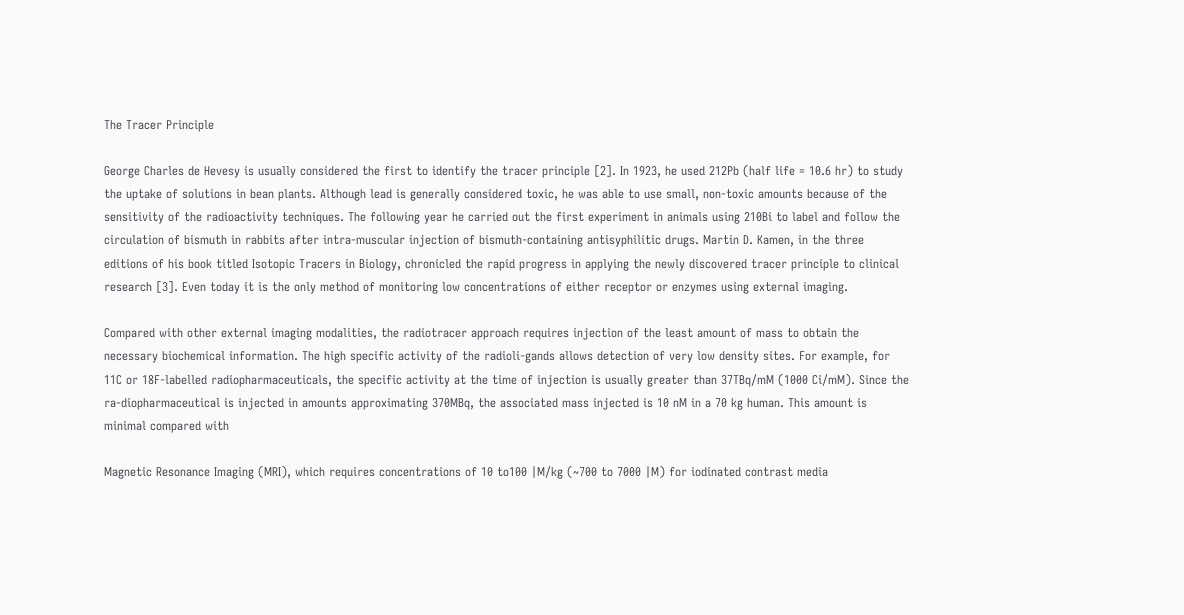The Tracer Principle

George Charles de Hevesy is usually considered the first to identify the tracer principle [2]. In 1923, he used 212Pb (half life = 10.6 hr) to study the uptake of solutions in bean plants. Although lead is generally considered toxic, he was able to use small, non-toxic amounts because of the sensitivity of the radioactivity techniques. The following year he carried out the first experiment in animals using 210Bi to label and follow the circulation of bismuth in rabbits after intra-muscular injection of bismuth-containing antisyphilitic drugs. Martin D. Kamen, in the three editions of his book titled Isotopic Tracers in Biology, chronicled the rapid progress in applying the newly discovered tracer principle to clinical research [3]. Even today it is the only method of monitoring low concentrations of either receptor or enzymes using external imaging.

Compared with other external imaging modalities, the radiotracer approach requires injection of the least amount of mass to obtain the necessary biochemical information. The high specific activity of the radioli-gands allows detection of very low density sites. For example, for 11C or 18F-labelled radiopharmaceuticals, the specific activity at the time of injection is usually greater than 37TBq/mM (1000 Ci/mM). Since the ra-diopharmaceutical is injected in amounts approximating 370MBq, the associated mass injected is 10 nM in a 70 kg human. This amount is minimal compared with

Magnetic Resonance Imaging (MRI), which requires concentrations of 10 to100 |M/kg (~700 to 7000 |M) for iodinated contrast media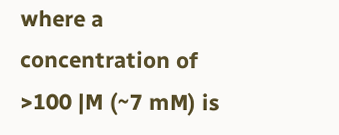where a concentration of >100 |M (~7 mM) is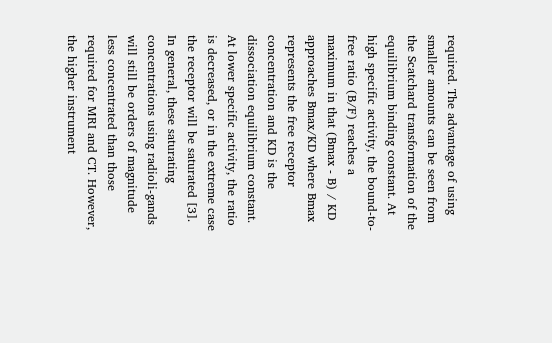required. The advantage of using smaller amounts can be seen from the Scatchard transformation of the equilibrium binding constant. At high specific activity, the bound-to-free ratio (B/F) reaches a maximum in that (Bmax - B) / KD approaches Bmax/KD where Bmax represents the free receptor concentration and KD is the dissociation equilibrium constant. At lower specific activity, the ratio is decreased, or in the extreme case the receptor will be saturated [3]. In general, these saturating concentrations using radioli-gands will still be orders of magnitude less concentrated than those required for MRI and CT. However, the higher instrument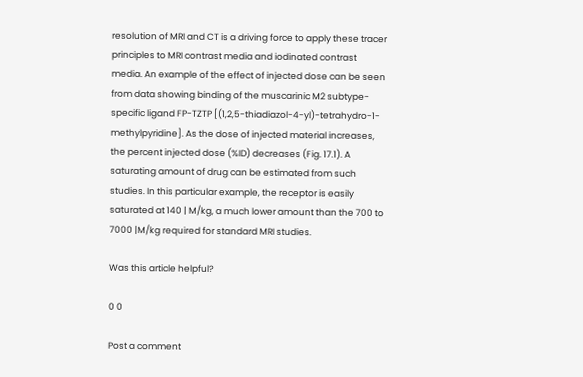resolution of MRI and CT is a driving force to apply these tracer principles to MRI contrast media and iodinated contrast media. An example of the effect of injected dose can be seen from data showing binding of the muscarinic M2 subtype-specific ligand FP-TZTP [(1,2,5-thiadiazol-4-yl)-tetrahydro-1-methylpyridine]. As the dose of injected material increases, the percent injected dose (%ID) decreases (Fig. 17.1). A saturating amount of drug can be estimated from such studies. In this particular example, the receptor is easily saturated at 140 | M/kg, a much lower amount than the 700 to 7000 |M/kg required for standard MRI studies.

Was this article helpful?

0 0

Post a comment